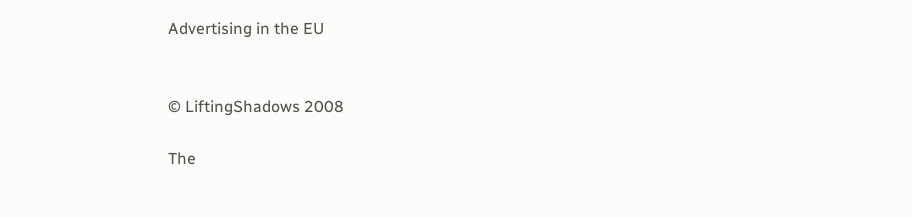Advertising in the EU


© LiftingShadows 2008

The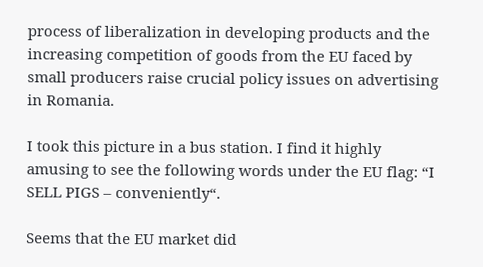process of liberalization in developing products and the increasing competition of goods from the EU faced by small producers raise crucial policy issues on advertising in Romania.

I took this picture in a bus station. I find it highly amusing to see the following words under the EU flag: “I SELL PIGS – conveniently“.

Seems that the EU market did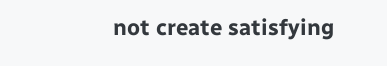not create satisfying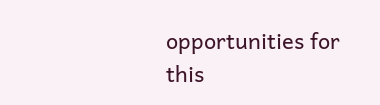opportunities for this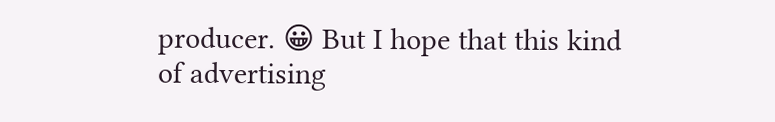producer. 😀 But I hope that this kind of advertising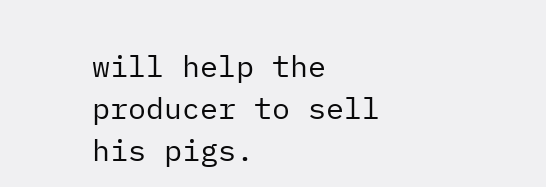will help the producer to sell his pigs.